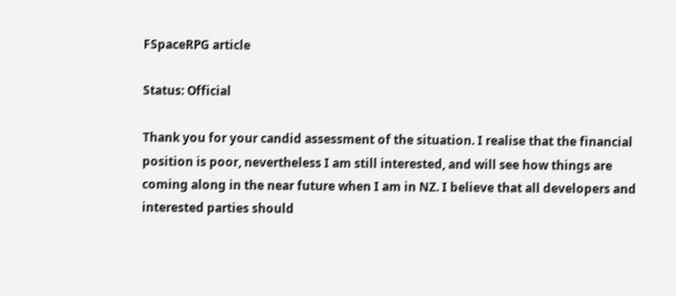FSpaceRPG article

Status: Official

Thank you for your candid assessment of the situation. I realise that the financial position is poor, nevertheless I am still interested, and will see how things are coming along in the near future when I am in NZ. I believe that all developers and interested parties should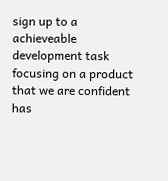sign up to a achieveable development task focusing on a product that we are confident has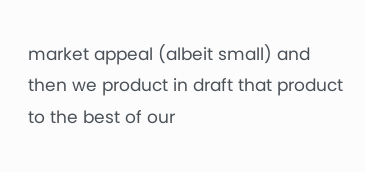market appeal (albeit small) and then we product in draft that product to the best of our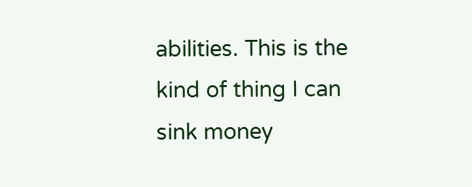abilities. This is the kind of thing I can sink money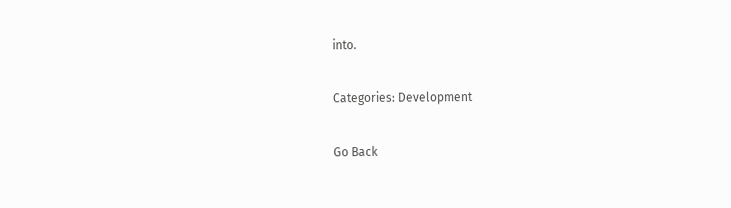into.

Categories: Development

Go Back